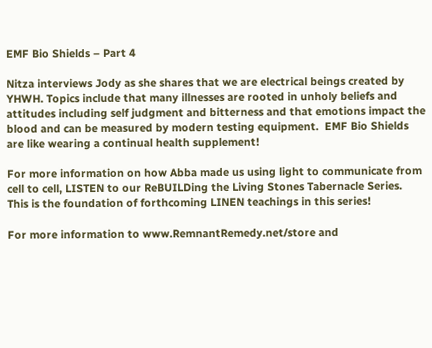EMF Bio Shields – Part 4

Nitza interviews Jody as she shares that we are electrical beings created by YHWH. Topics include that many illnesses are rooted in unholy beliefs and attitudes including self judgment and bitterness and that emotions impact the blood and can be measured by modern testing equipment.  EMF Bio Shields are like wearing a continual health supplement!

For more information on how Abba made us using light to communicate from cell to cell, LISTEN to our ReBUILDing the Living Stones Tabernacle Series.  This is the foundation of forthcoming LINEN teachings in this series!

For more information to www.RemnantRemedy.net/store and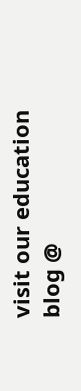visit our education blog @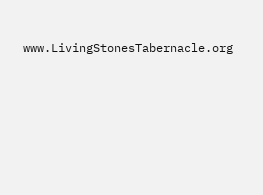www.LivingStonesTabernacle.org